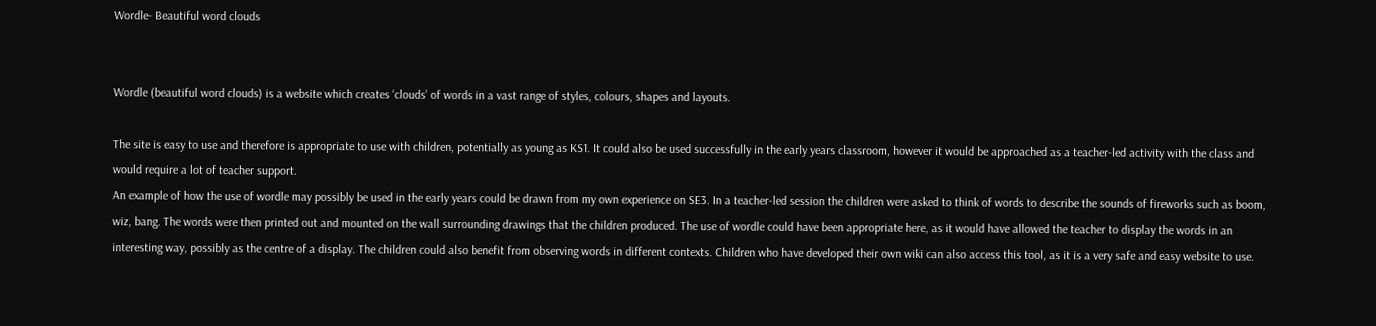Wordle- Beautiful word clouds


Wordle (beautiful word clouds) is a website which creates ‘clouds’ of words in a vast range of styles, colours, shapes and layouts.

The site is easy to use and therefore is appropriate to use with children, potentially as young as KS1. It could also be used successfully in the early years classroom, however it would be approached as a teacher-led activity with the class and would require a lot of teacher support.
An example of how the use of wordle may possibly be used in the early years could be drawn from my own experience on SE3. In a teacher-led session the children were asked to think of words to describe the sounds of fireworks such as boom, wiz, bang. The words were then printed out and mounted on the wall surrounding drawings that the children produced. The use of wordle could have been appropriate here, as it would have allowed the teacher to display the words in an interesting way, possibly as the centre of a display. The children could also benefit from observing words in different contexts. Children who have developed their own wiki can also access this tool, as it is a very safe and easy website to use.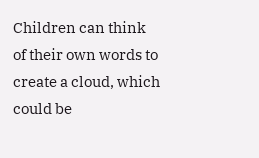Children can think of their own words to create a cloud, which could be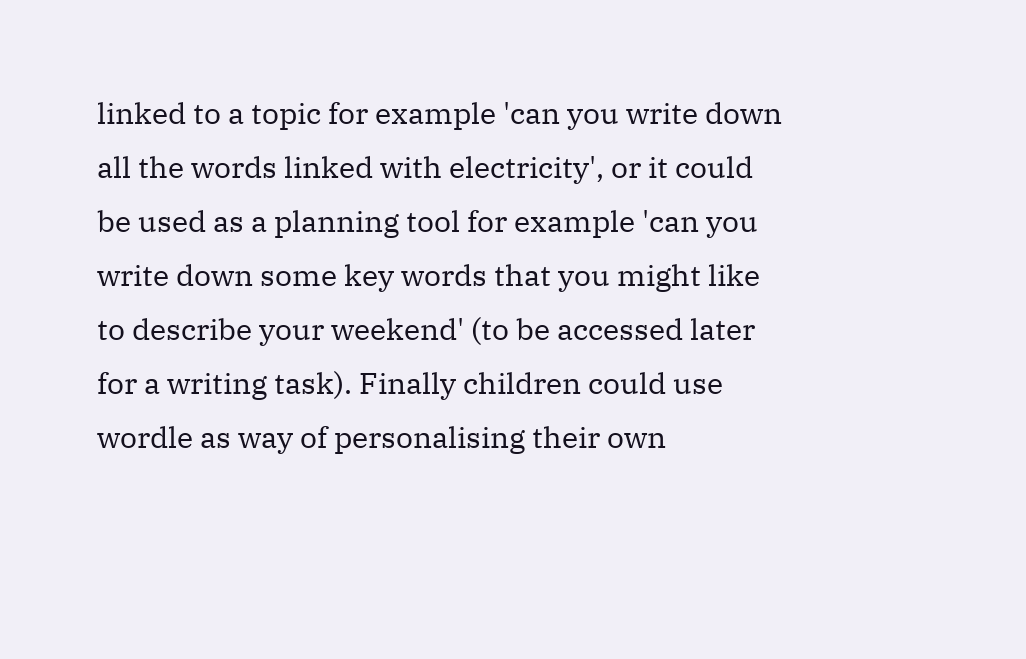linked to a topic for example 'can you write down all the words linked with electricity', or it could be used as a planning tool for example 'can you write down some key words that you might like to describe your weekend' (to be accessed later for a writing task). Finally children could use wordle as way of personalising their own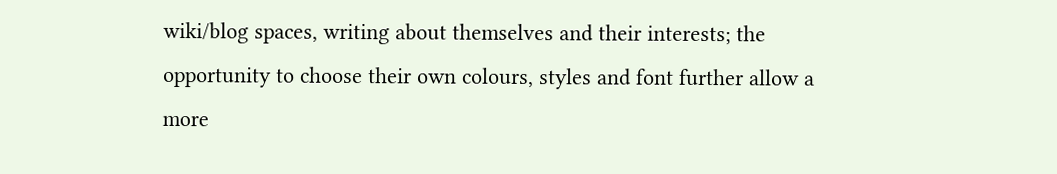wiki/blog spaces, writing about themselves and their interests; the opportunity to choose their own colours, styles and font further allow a more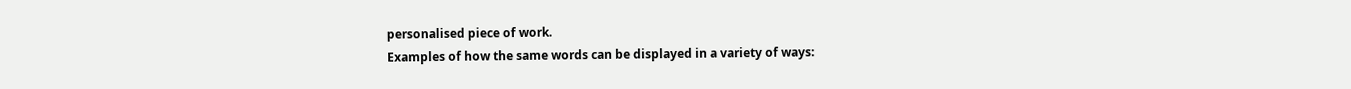personalised piece of work.
Examples of how the same words can be displayed in a variety of ways: